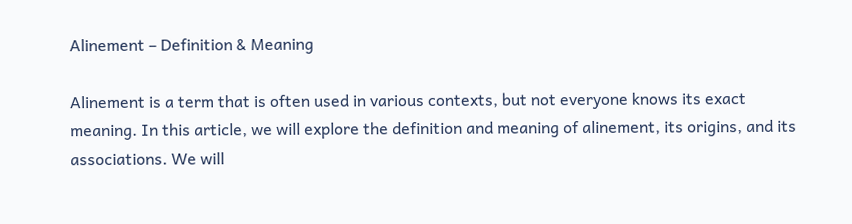Alinement – Definition & Meaning

Alinement is a term that is often used in various contexts, but not everyone knows its exact meaning. In this article, we will explore the definition and meaning of alinement, its origins, and its associations. We will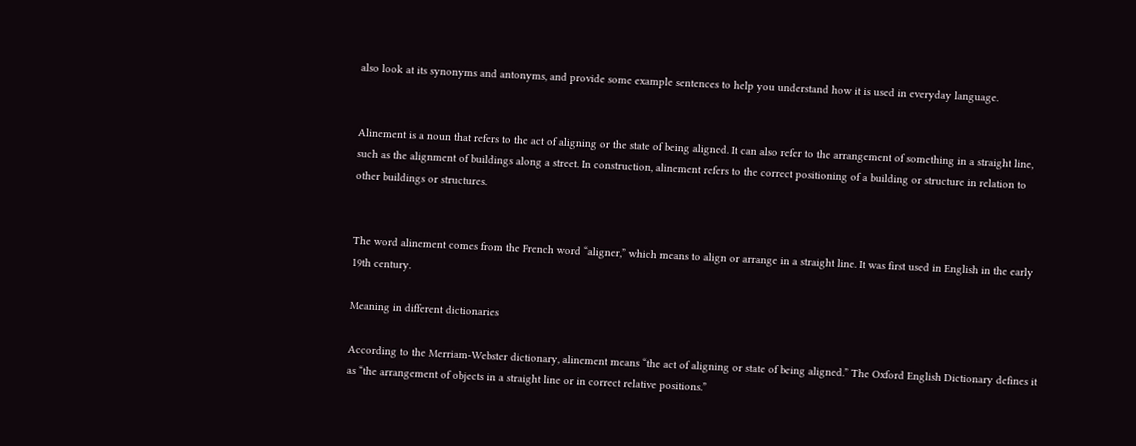also look at its synonyms and antonyms, and provide some example sentences to help you understand how it is used in everyday language.


Alinement is a noun that refers to the act of aligning or the state of being aligned. It can also refer to the arrangement of something in a straight line, such as the alignment of buildings along a street. In construction, alinement refers to the correct positioning of a building or structure in relation to other buildings or structures.


The word alinement comes from the French word “aligner,” which means to align or arrange in a straight line. It was first used in English in the early 19th century.

Meaning in different dictionaries

According to the Merriam-Webster dictionary, alinement means “the act of aligning or state of being aligned.” The Oxford English Dictionary defines it as “the arrangement of objects in a straight line or in correct relative positions.”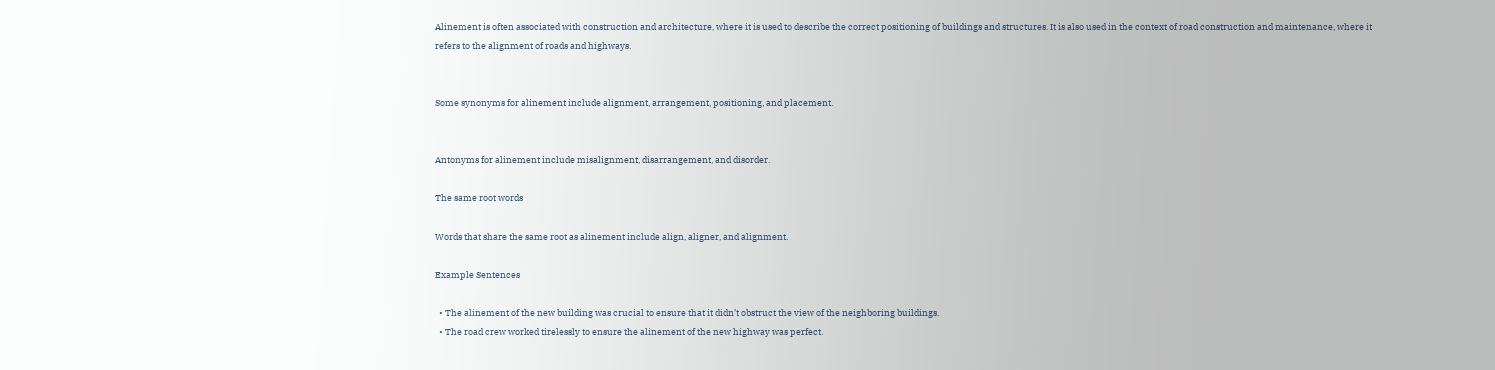Alinement is often associated with construction and architecture, where it is used to describe the correct positioning of buildings and structures. It is also used in the context of road construction and maintenance, where it refers to the alignment of roads and highways.


Some synonyms for alinement include alignment, arrangement, positioning, and placement.


Antonyms for alinement include misalignment, disarrangement, and disorder.

The same root words

Words that share the same root as alinement include align, aligner, and alignment.

Example Sentences

  • The alinement of the new building was crucial to ensure that it didn’t obstruct the view of the neighboring buildings.
  • The road crew worked tirelessly to ensure the alinement of the new highway was perfect.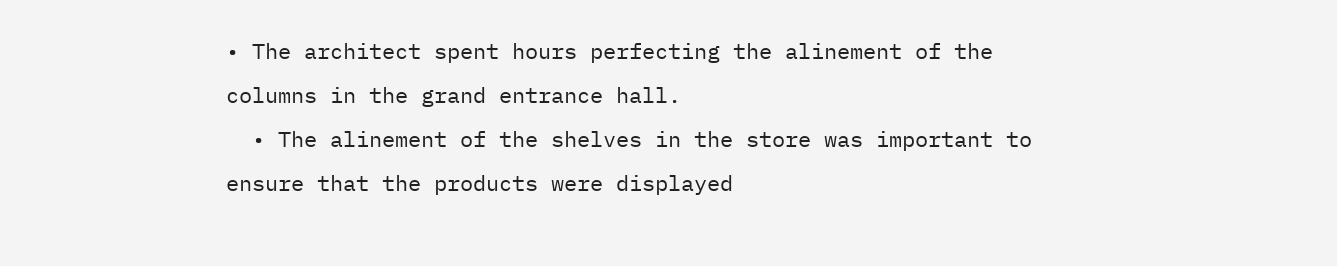• The architect spent hours perfecting the alinement of the columns in the grand entrance hall.
  • The alinement of the shelves in the store was important to ensure that the products were displayed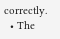correctly.
  • The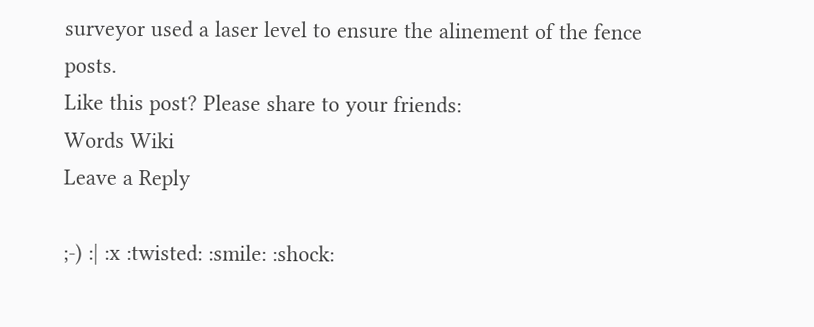surveyor used a laser level to ensure the alinement of the fence posts.
Like this post? Please share to your friends:
Words Wiki
Leave a Reply

;-) :| :x :twisted: :smile: :shock: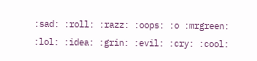:sad: :roll: :razz: :oops: :o :mrgreen: :lol: :idea: :grin: :evil: :cry: :cool: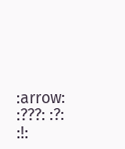:arrow: :???: :?: :!: